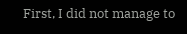First, I did not manage to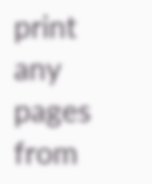print any pages from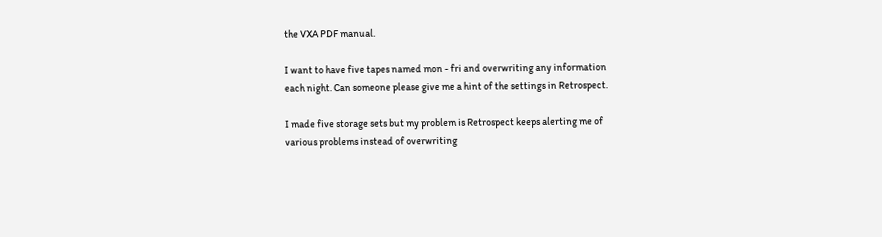the VXA PDF manual.

I want to have five tapes named mon - fri and overwriting any information
each night. Can someone please give me a hint of the settings in Retrospect.

I made five storage sets but my problem is Retrospect keeps alerting me of
various problems instead of overwriting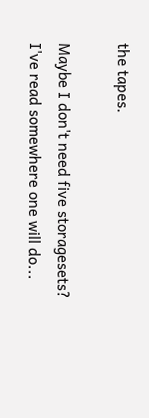the tapes.

Maybe I don't need five storagesets? I've read somewhere one will do...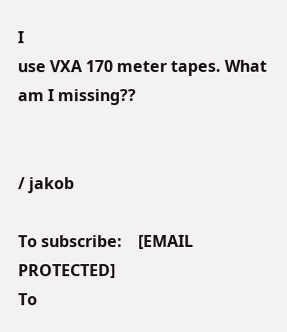I
use VXA 170 meter tapes. What am I missing??


/ jakob

To subscribe:    [EMAIL PROTECTED]
To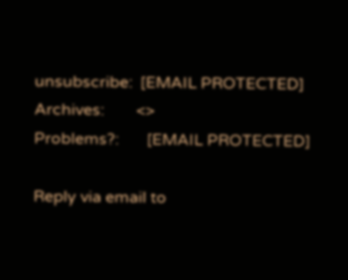unsubscribe:  [EMAIL PROTECTED]
Archives:        <>
Problems?:       [EMAIL PROTECTED]

Reply via email to